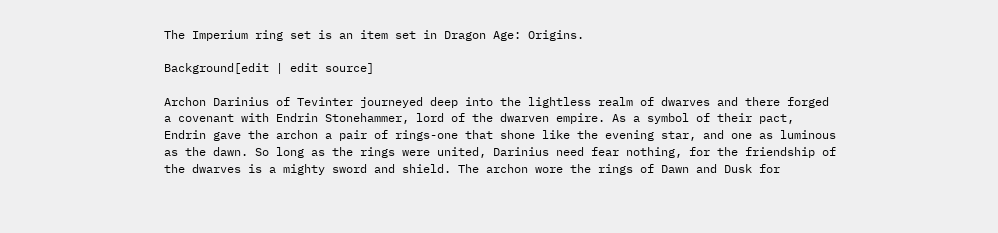The Imperium ring set is an item set in Dragon Age: Origins.

Background[edit | edit source]

Archon Darinius of Tevinter journeyed deep into the lightless realm of dwarves and there forged a covenant with Endrin Stonehammer, lord of the dwarven empire. As a symbol of their pact, Endrin gave the archon a pair of rings-one that shone like the evening star, and one as luminous as the dawn. So long as the rings were united, Darinius need fear nothing, for the friendship of the dwarves is a mighty sword and shield. The archon wore the rings of Dawn and Dusk for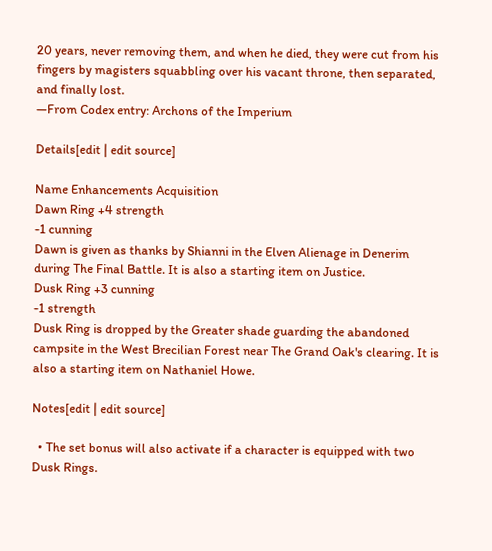20 years, never removing them, and when he died, they were cut from his fingers by magisters squabbling over his vacant throne, then separated, and finally lost.
—From Codex entry: Archons of the Imperium

Details[edit | edit source]

Name Enhancements Acquisition
Dawn Ring +4 strength
-1 cunning
Dawn is given as thanks by Shianni in the Elven Alienage in Denerim during The Final Battle. It is also a starting item on Justice.
Dusk Ring +3 cunning
-1 strength
Dusk Ring is dropped by the Greater shade guarding the abandoned campsite in the West Brecilian Forest near The Grand Oak's clearing. It is also a starting item on Nathaniel Howe.

Notes[edit | edit source]

  • The set bonus will also activate if a character is equipped with two Dusk Rings.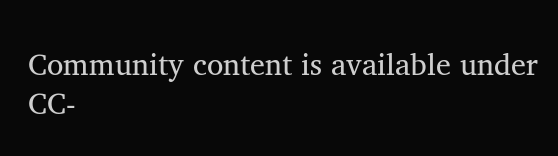Community content is available under CC-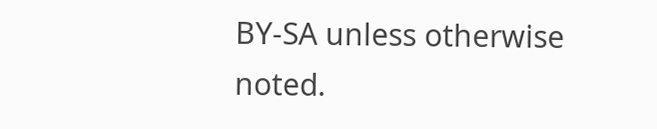BY-SA unless otherwise noted.